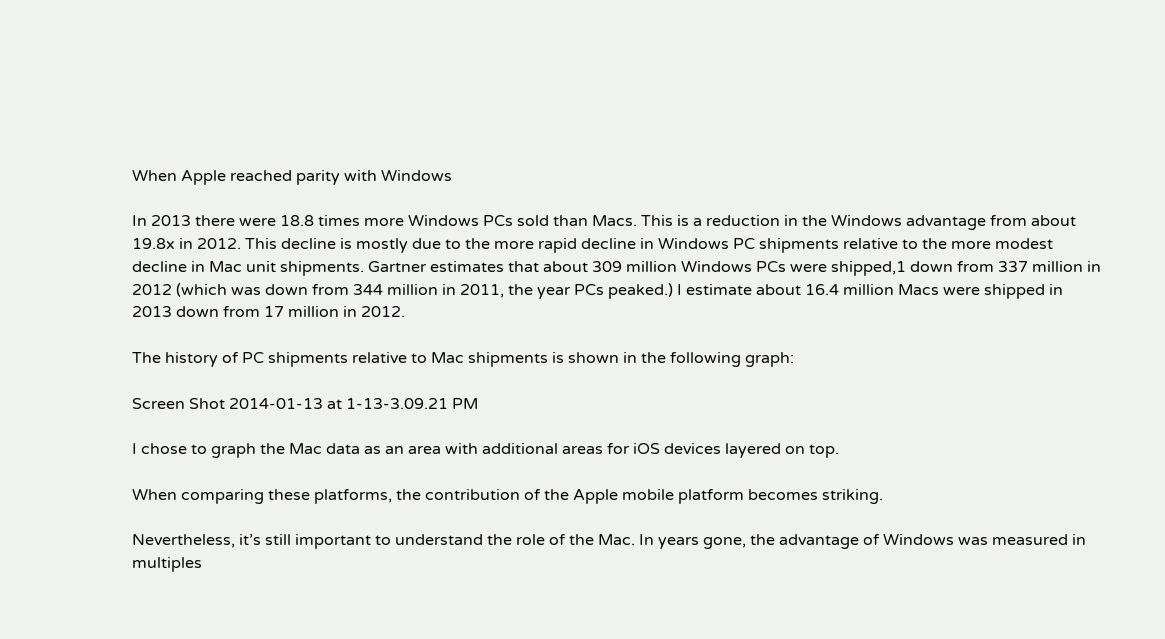When Apple reached parity with Windows

In 2013 there were 18.8 times more Windows PCs sold than Macs. This is a reduction in the Windows advantage from about 19.8x in 2012. This decline is mostly due to the more rapid decline in Windows PC shipments relative to the more modest decline in Mac unit shipments. Gartner estimates that about 309 million Windows PCs were shipped,1 down from 337 million in 2012 (which was down from 344 million in 2011, the year PCs peaked.) I estimate about 16.4 million Macs were shipped in 2013 down from 17 million in 2012.

The history of PC shipments relative to Mac shipments is shown in the following graph:

Screen Shot 2014-01-13 at 1-13-3.09.21 PM

I chose to graph the Mac data as an area with additional areas for iOS devices layered on top.

When comparing these platforms, the contribution of the Apple mobile platform becomes striking.

Nevertheless, it’s still important to understand the role of the Mac. In years gone, the advantage of Windows was measured in multiples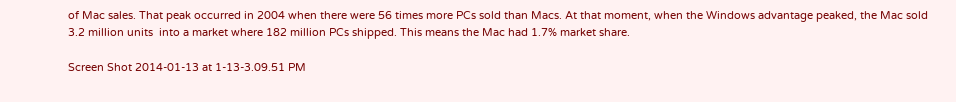of Mac sales. That peak occurred in 2004 when there were 56 times more PCs sold than Macs. At that moment, when the Windows advantage peaked, the Mac sold 3.2 million units  into a market where 182 million PCs shipped. This means the Mac had 1.7% market share.

Screen Shot 2014-01-13 at 1-13-3.09.51 PM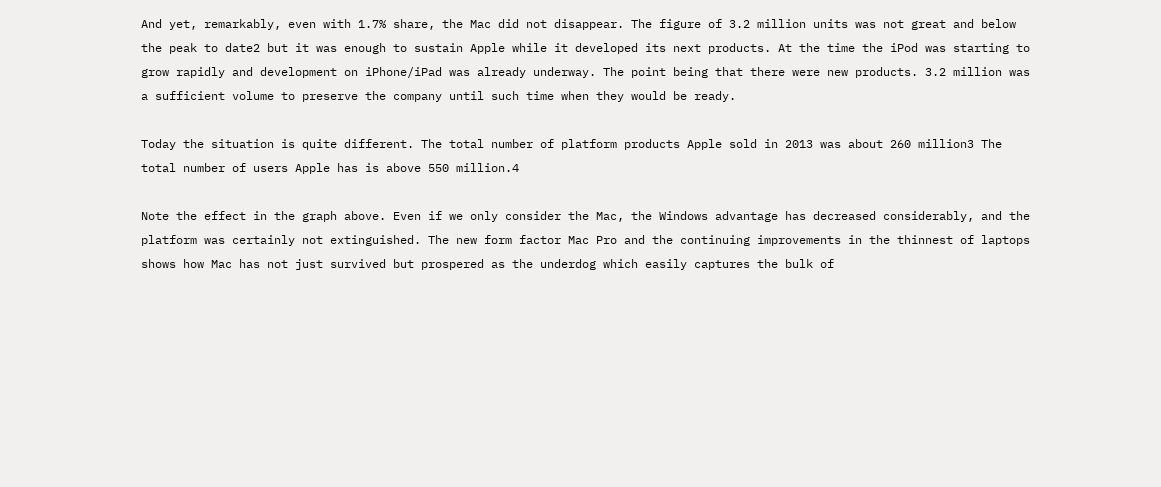And yet, remarkably, even with 1.7% share, the Mac did not disappear. The figure of 3.2 million units was not great and below the peak to date2 but it was enough to sustain Apple while it developed its next products. At the time the iPod was starting to grow rapidly and development on iPhone/iPad was already underway. The point being that there were new products. 3.2 million was a sufficient volume to preserve the company until such time when they would be ready.

Today the situation is quite different. The total number of platform products Apple sold in 2013 was about 260 million3 The total number of users Apple has is above 550 million.4

Note the effect in the graph above. Even if we only consider the Mac, the Windows advantage has decreased considerably, and the platform was certainly not extinguished. The new form factor Mac Pro and the continuing improvements in the thinnest of laptops shows how Mac has not just survived but prospered as the underdog which easily captures the bulk of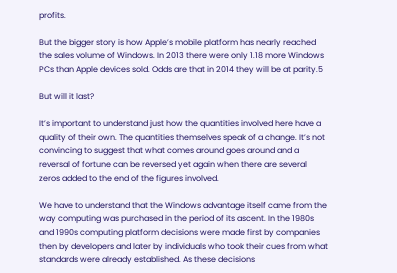profits.

But the bigger story is how Apple’s mobile platform has nearly reached the sales volume of Windows. In 2013 there were only 1.18 more Windows PCs than Apple devices sold. Odds are that in 2014 they will be at parity.5

But will it last?

It’s important to understand just how the quantities involved here have a quality of their own. The quantities themselves speak of a change. It’s not convincing to suggest that what comes around goes around and a reversal of fortune can be reversed yet again when there are several zeros added to the end of the figures involved.

We have to understand that the Windows advantage itself came from the way computing was purchased in the period of its ascent. In the 1980s and 1990s computing platform decisions were made first by companies then by developers and later by individuals who took their cues from what standards were already established. As these decisions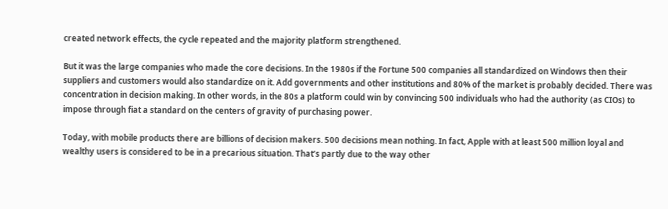created network effects, the cycle repeated and the majority platform strengthened.

But it was the large companies who made the core decisions. In the 1980s if the Fortune 500 companies all standardized on Windows then their suppliers and customers would also standardize on it. Add governments and other institutions and 80% of the market is probably decided. There was concentration in decision making. In other words, in the 80s a platform could win by convincing 500 individuals who had the authority (as CIOs) to impose through fiat a standard on the centers of gravity of purchasing power.

Today, with mobile products there are billions of decision makers. 500 decisions mean nothing. In fact, Apple with at least 500 million loyal and wealthy users is considered to be in a precarious situation. That’s partly due to the way other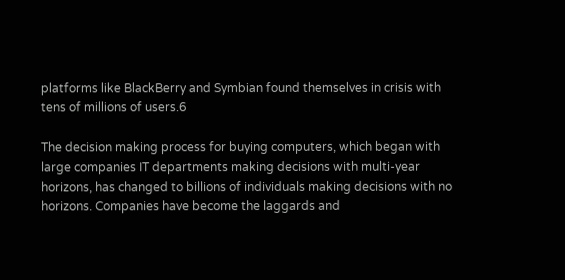platforms like BlackBerry and Symbian found themselves in crisis with tens of millions of users.6

The decision making process for buying computers, which began with large companies IT departments making decisions with multi-year horizons, has changed to billions of individuals making decisions with no horizons. Companies have become the laggards and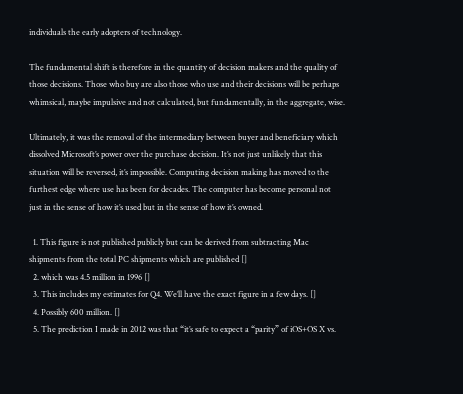individuals the early adopters of technology.

The fundamental shift is therefore in the quantity of decision makers and the quality of those decisions. Those who buy are also those who use and their decisions will be perhaps whimsical, maybe impulsive and not calculated, but fundamentally, in the aggregate, wise.

Ultimately, it was the removal of the intermediary between buyer and beneficiary which dissolved Microsoft’s power over the purchase decision. It’s not just unlikely that this situation will be reversed, it’s impossible. Computing decision making has moved to the furthest edge where use has been for decades. The computer has become personal not just in the sense of how it’s used but in the sense of how it’s owned.

  1. This figure is not published publicly but can be derived from subtracting Mac shipments from the total PC shipments which are published []
  2. which was 4.5 million in 1996 []
  3. This includes my estimates for Q4. We’ll have the exact figure in a few days. []
  4. Possibly 600 million. []
  5. The prediction I made in 2012 was that “it’s safe to expect a “parity” of iOS+OS X vs.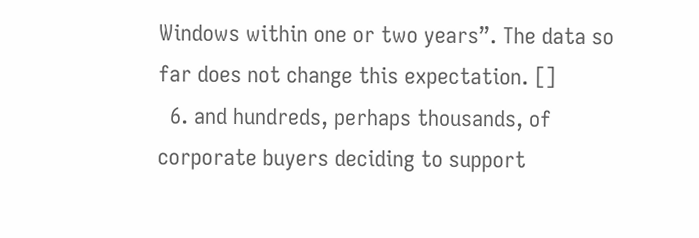Windows within one or two years”. The data so far does not change this expectation. []
  6. and hundreds, perhaps thousands, of corporate buyers deciding to support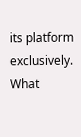its platform exclusively. What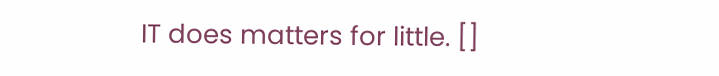IT does matters for little. []